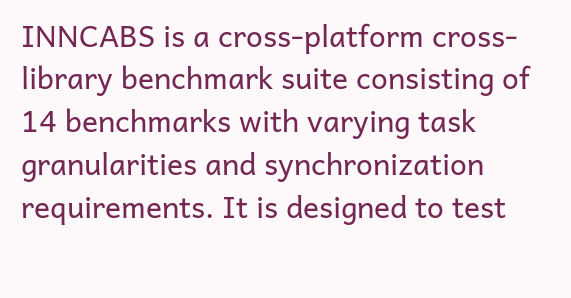INNCABS is a cross-platform cross-library benchmark suite consisting of 14 benchmarks with varying task granularities and synchronization requirements. It is designed to test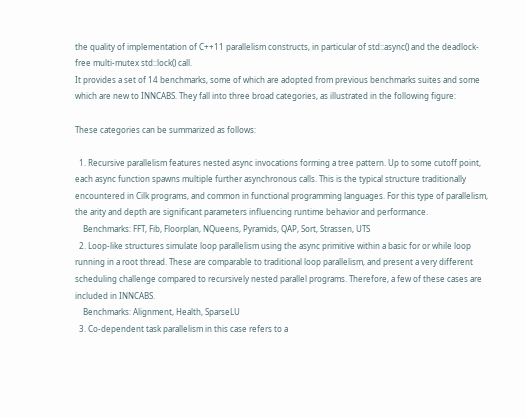the quality of implementation of C++11 parallelism constructs, in particular of std::async() and the deadlock-free multi-mutex std::lock() call.
It provides a set of 14 benchmarks, some of which are adopted from previous benchmarks suites and some which are new to INNCABS. They fall into three broad categories, as illustrated in the following figure:

These categories can be summarized as follows:

  1. Recursive parallelism features nested async invocations forming a tree pattern. Up to some cutoff point, each async function spawns multiple further asynchronous calls. This is the typical structure traditionally encountered in Cilk programs, and common in functional programming languages. For this type of parallelism, the arity and depth are significant parameters influencing runtime behavior and performance.
    Benchmarks: FFT, Fib, Floorplan, NQueens, Pyramids, QAP, Sort, Strassen, UTS
  2. Loop-like structures simulate loop parallelism using the async primitive within a basic for or while loop running in a root thread. These are comparable to traditional loop parallelism, and present a very different scheduling challenge compared to recursively nested parallel programs. Therefore, a few of these cases are included in INNCABS.
    Benchmarks: Alignment, Health, SparseLU
  3. Co-dependent task parallelism in this case refers to a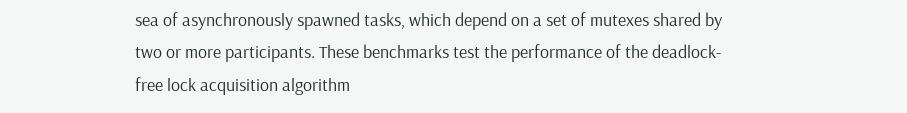sea of asynchronously spawned tasks, which depend on a set of mutexes shared by two or more participants. These benchmarks test the performance of the deadlock-free lock acquisition algorithm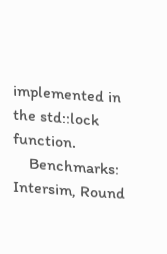implemented in the std::lock function.
    Benchmarks: Intersim, Round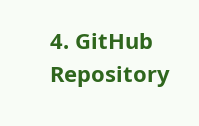4. GitHub Repository